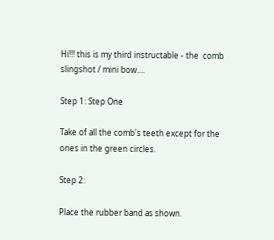Hi!!! this is my third instructable - the  comb slingshot / mini bow....

Step 1: Step One

Take of all the comb's teeth except for the ones in the green circles.

Step 2:

Place the rubber band as shown.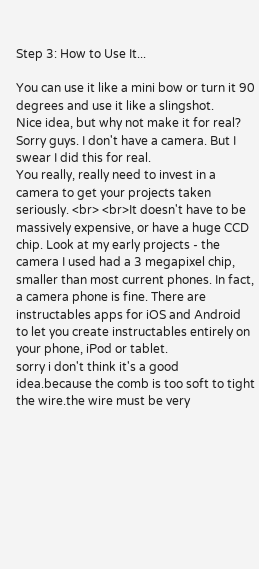Step 3: How to Use It...

You can use it like a mini bow or turn it 90 degrees and use it like a slingshot.
Nice idea, but why not make it for real?
Sorry guys. I don't have a camera. But I swear I did this for real.
You really, really need to invest in a camera to get your projects taken seriously. <br> <br>It doesn't have to be massively expensive, or have a huge CCD chip. Look at my early projects - the camera I used had a 3 megapixel chip, smaller than most current phones. In fact, a camera phone is fine. There are instructables apps for iOS and Android to let you create instructables entirely on your phone, iPod or tablet.
sorry i don't think it's a good idea.because the comb is too soft to tight the wire.the wire must be very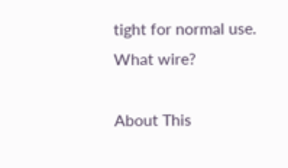tight for normal use.
What wire?

About This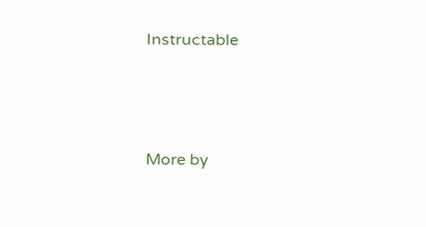Instructable




More by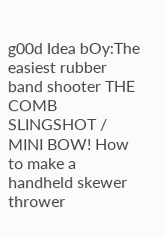g00d Idea bOy:The easiest rubber band shooter THE COMB SLINGSHOT / MINI BOW! How to make a handheld skewer thrower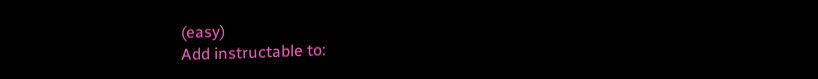(easy)
Add instructable to: